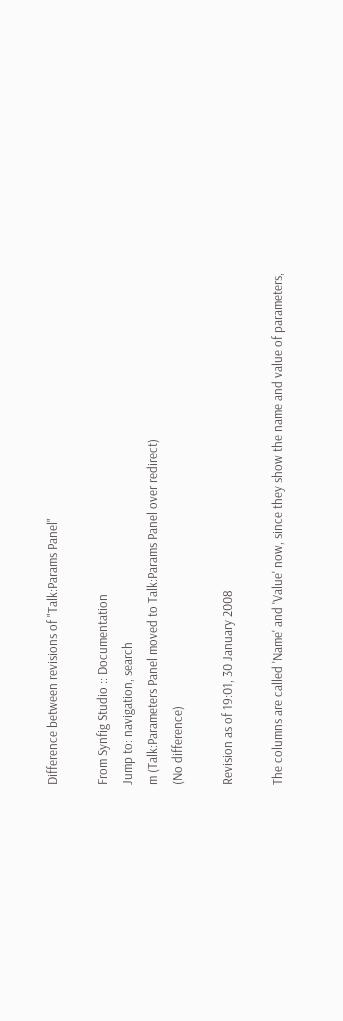Difference between revisions of "Talk:Params Panel"

From Synfig Studio :: Documentation
Jump to: navigation, search
m (Talk:Parameters Panel moved to Talk:Params Panel over redirect)
(No difference)

Revision as of 19:01, 30 January 2008

The columns are called 'Name' and 'Value' now, since they show the name and value of parameters,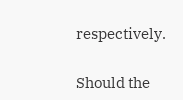respectively.

Should the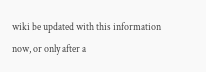wiki be updated with this information now, or only after a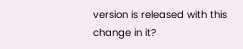version is released with this change in it?